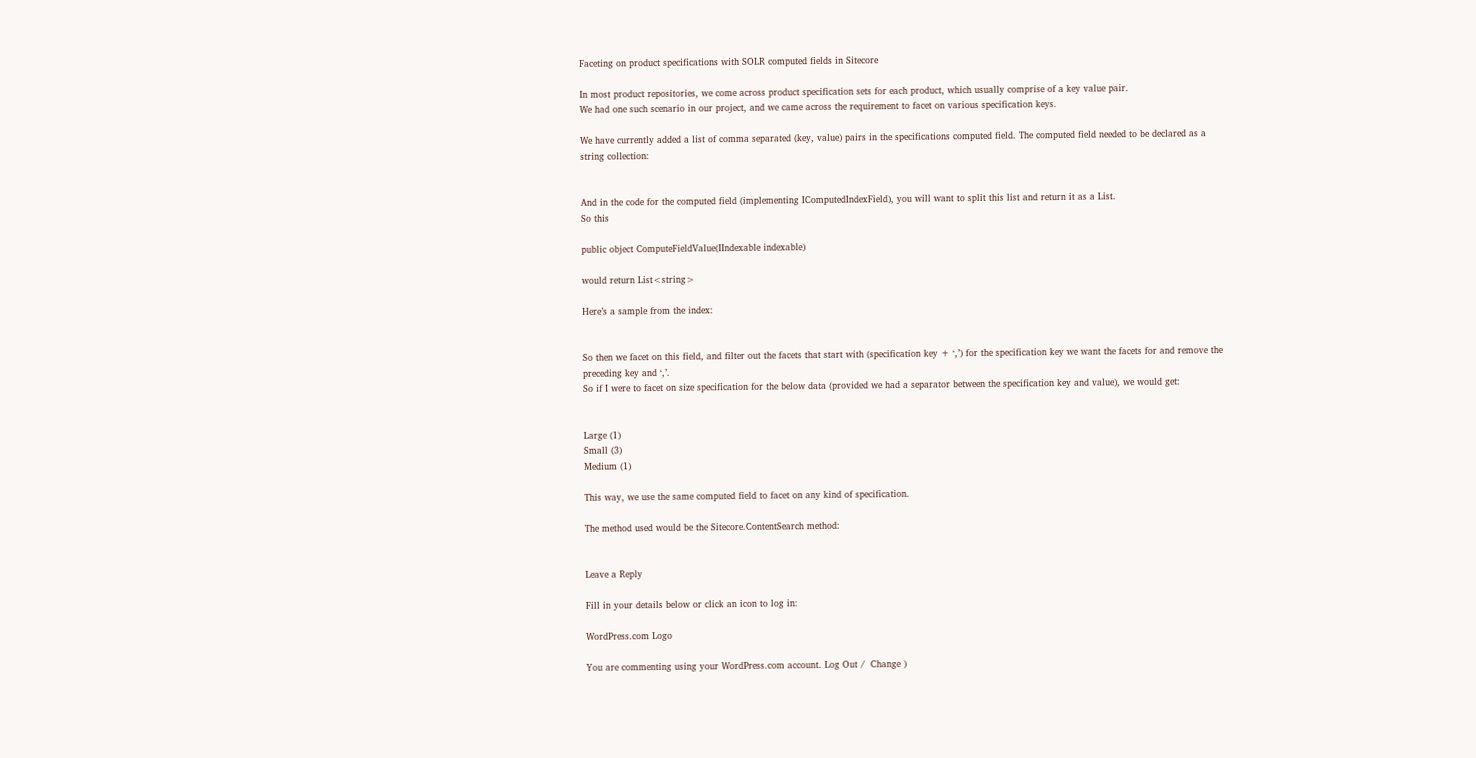Faceting on product specifications with SOLR computed fields in Sitecore

In most product repositories, we come across product specification sets for each product, which usually comprise of a key value pair.
We had one such scenario in our project, and we came across the requirement to facet on various specification keys.

We have currently added a list of comma separated (key, value) pairs in the specifications computed field. The computed field needed to be declared as a string collection:


And in the code for the computed field (implementing IComputedIndexField), you will want to split this list and return it as a List.
So this

public object ComputeFieldValue(IIndexable indexable)

would return List<string>

Here’s a sample from the index:


So then we facet on this field, and filter out the facets that start with (specification key + ‘,’) for the specification key we want the facets for and remove the preceding key and ‘,’.
So if I were to facet on size specification for the below data (provided we had a separator between the specification key and value), we would get:


Large (1)
Small (3)
Medium (1)

This way, we use the same computed field to facet on any kind of specification.

The method used would be the Sitecore.ContentSearch method:


Leave a Reply

Fill in your details below or click an icon to log in:

WordPress.com Logo

You are commenting using your WordPress.com account. Log Out /  Change )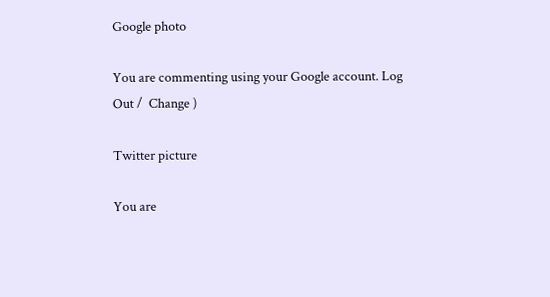Google photo

You are commenting using your Google account. Log Out /  Change )

Twitter picture

You are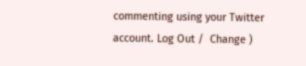commenting using your Twitter account. Log Out /  Change )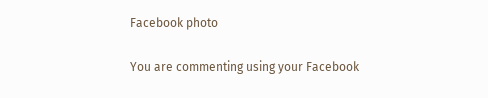Facebook photo

You are commenting using your Facebook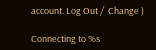account. Log Out /  Change )

Connecting to %s